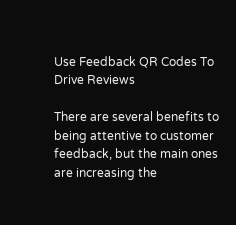Use Feedback QR Codes To Drive Reviews

There are several benefits to being attentive to customer feedback, but the main ones are increasing the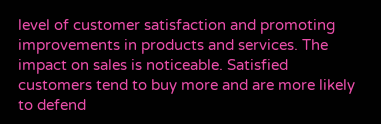level of customer satisfaction and promoting improvements in products and services. The impact on sales is noticeable. Satisfied customers tend to buy more and are more likely to defend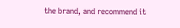the brand, and recommend it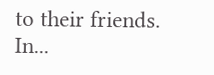to their friends. In...